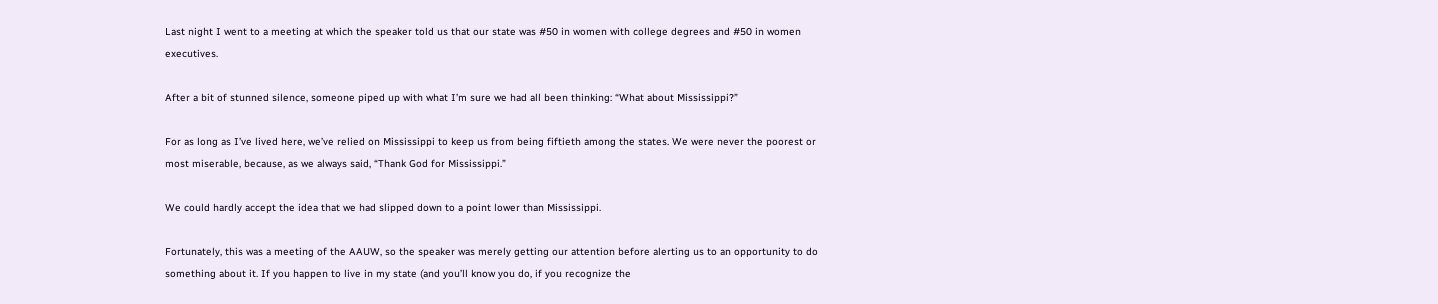Last night I went to a meeting at which the speaker told us that our state was #50 in women with college degrees and #50 in women executives.

After a bit of stunned silence, someone piped up with what I’m sure we had all been thinking: “What about Mississippi?”

For as long as I’ve lived here, we’ve relied on Mississippi to keep us from being fiftieth among the states. We were never the poorest or most miserable, because, as we always said, “Thank God for Mississippi.”

We could hardly accept the idea that we had slipped down to a point lower than Mississippi.

Fortunately, this was a meeting of the AAUW, so the speaker was merely getting our attention before alerting us to an opportunity to do something about it. If you happen to live in my state (and you’ll know you do, if you recognize the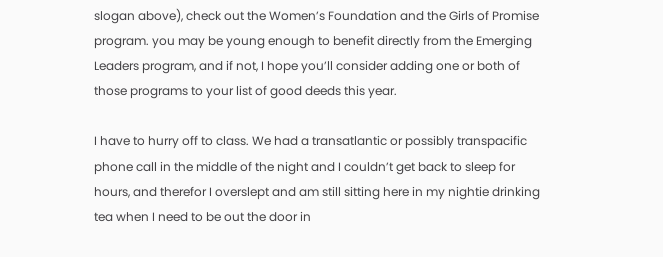slogan above), check out the Women’s Foundation and the Girls of Promise program. you may be young enough to benefit directly from the Emerging Leaders program, and if not, I hope you’ll consider adding one or both of those programs to your list of good deeds this year.

I have to hurry off to class. We had a transatlantic or possibly transpacific phone call in the middle of the night and I couldn’t get back to sleep for hours, and therefor I overslept and am still sitting here in my nightie drinking tea when I need to be out the door in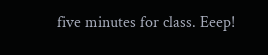five minutes for class. Eeep!